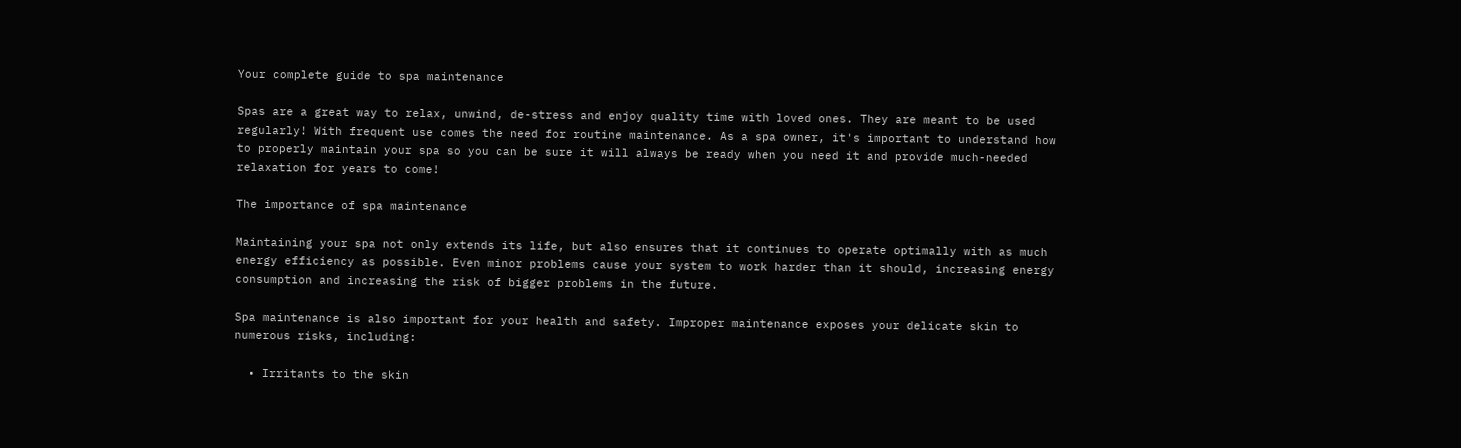Your complete guide to spa maintenance

Spas are a great way to relax, unwind, de-stress and enjoy quality time with loved ones. They are meant to be used regularly! With frequent use comes the need for routine maintenance. As a spa owner, it's important to understand how to properly maintain your spa so you can be sure it will always be ready when you need it and provide much-needed relaxation for years to come!

The importance of spa maintenance

Maintaining your spa not only extends its life, but also ensures that it continues to operate optimally with as much energy efficiency as possible. Even minor problems cause your system to work harder than it should, increasing energy consumption and increasing the risk of bigger problems in the future.

Spa maintenance is also important for your health and safety. Improper maintenance exposes your delicate skin to numerous risks, including:

  • Irritants to the skin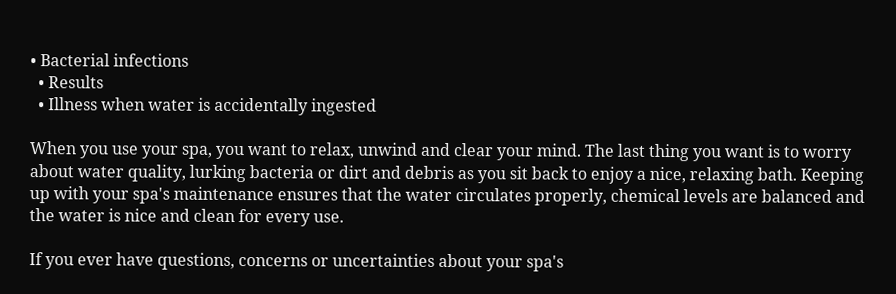• Bacterial infections
  • Results
  • Illness when water is accidentally ingested

When you use your spa, you want to relax, unwind and clear your mind. The last thing you want is to worry about water quality, lurking bacteria or dirt and debris as you sit back to enjoy a nice, relaxing bath. Keeping up with your spa's maintenance ensures that the water circulates properly, chemical levels are balanced and the water is nice and clean for every use.

If you ever have questions, concerns or uncertainties about your spa's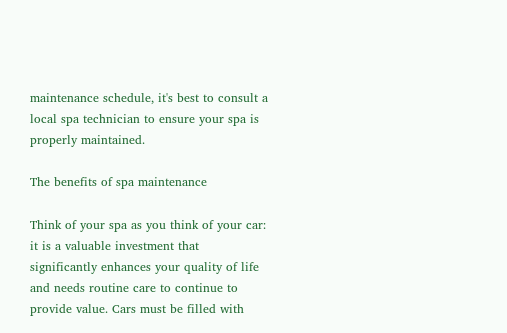maintenance schedule, it's best to consult a local spa technician to ensure your spa is properly maintained.

The benefits of spa maintenance

Think of your spa as you think of your car: it is a valuable investment that significantly enhances your quality of life and needs routine care to continue to provide value. Cars must be filled with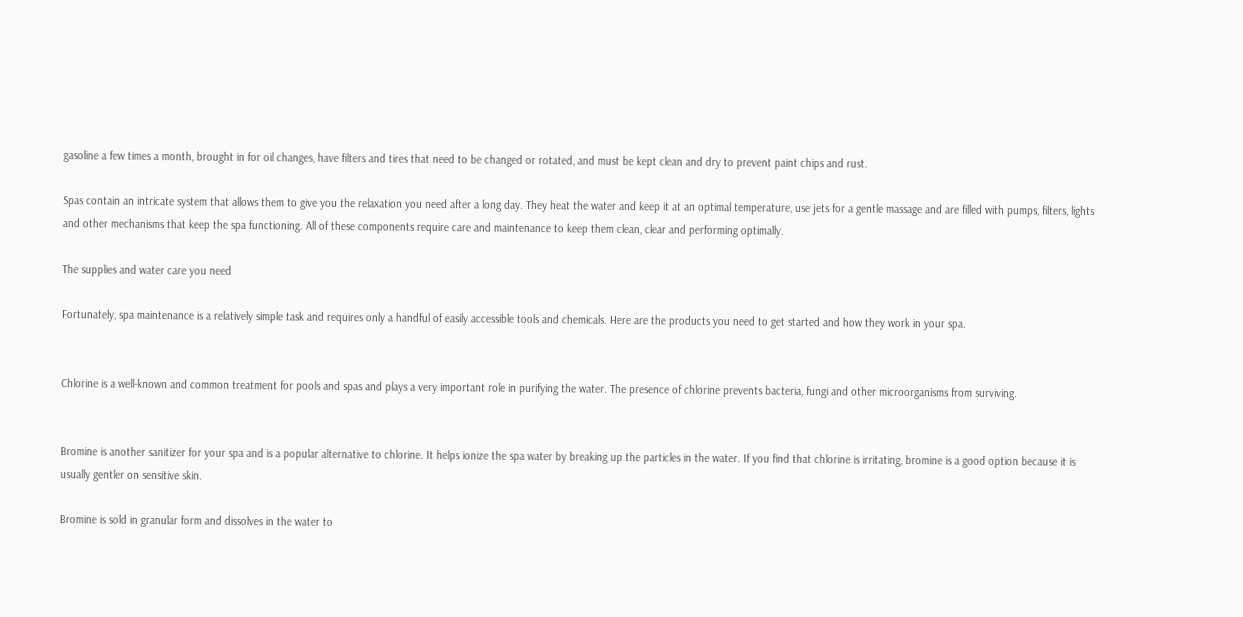gasoline a few times a month, brought in for oil changes, have filters and tires that need to be changed or rotated, and must be kept clean and dry to prevent paint chips and rust.

Spas contain an intricate system that allows them to give you the relaxation you need after a long day. They heat the water and keep it at an optimal temperature, use jets for a gentle massage and are filled with pumps, filters, lights and other mechanisms that keep the spa functioning. All of these components require care and maintenance to keep them clean, clear and performing optimally.

The supplies and water care you need

Fortunately, spa maintenance is a relatively simple task and requires only a handful of easily accessible tools and chemicals. Here are the products you need to get started and how they work in your spa.


Chlorine is a well-known and common treatment for pools and spas and plays a very important role in purifying the water. The presence of chlorine prevents bacteria, fungi and other microorganisms from surviving.


Bromine is another sanitizer for your spa and is a popular alternative to chlorine. It helps ionize the spa water by breaking up the particles in the water. If you find that chlorine is irritating, bromine is a good option because it is usually gentler on sensitive skin.

Bromine is sold in granular form and dissolves in the water to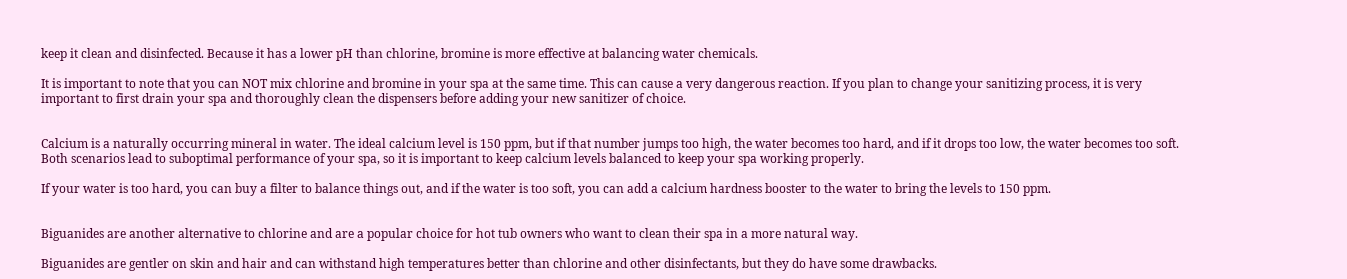keep it clean and disinfected. Because it has a lower pH than chlorine, bromine is more effective at balancing water chemicals.

It is important to note that you can NOT mix chlorine and bromine in your spa at the same time. This can cause a very dangerous reaction. If you plan to change your sanitizing process, it is very important to first drain your spa and thoroughly clean the dispensers before adding your new sanitizer of choice.


Calcium is a naturally occurring mineral in water. The ideal calcium level is 150 ppm, but if that number jumps too high, the water becomes too hard, and if it drops too low, the water becomes too soft. Both scenarios lead to suboptimal performance of your spa, so it is important to keep calcium levels balanced to keep your spa working properly.

If your water is too hard, you can buy a filter to balance things out, and if the water is too soft, you can add a calcium hardness booster to the water to bring the levels to 150 ppm.


Biguanides are another alternative to chlorine and are a popular choice for hot tub owners who want to clean their spa in a more natural way.

Biguanides are gentler on skin and hair and can withstand high temperatures better than chlorine and other disinfectants, but they do have some drawbacks.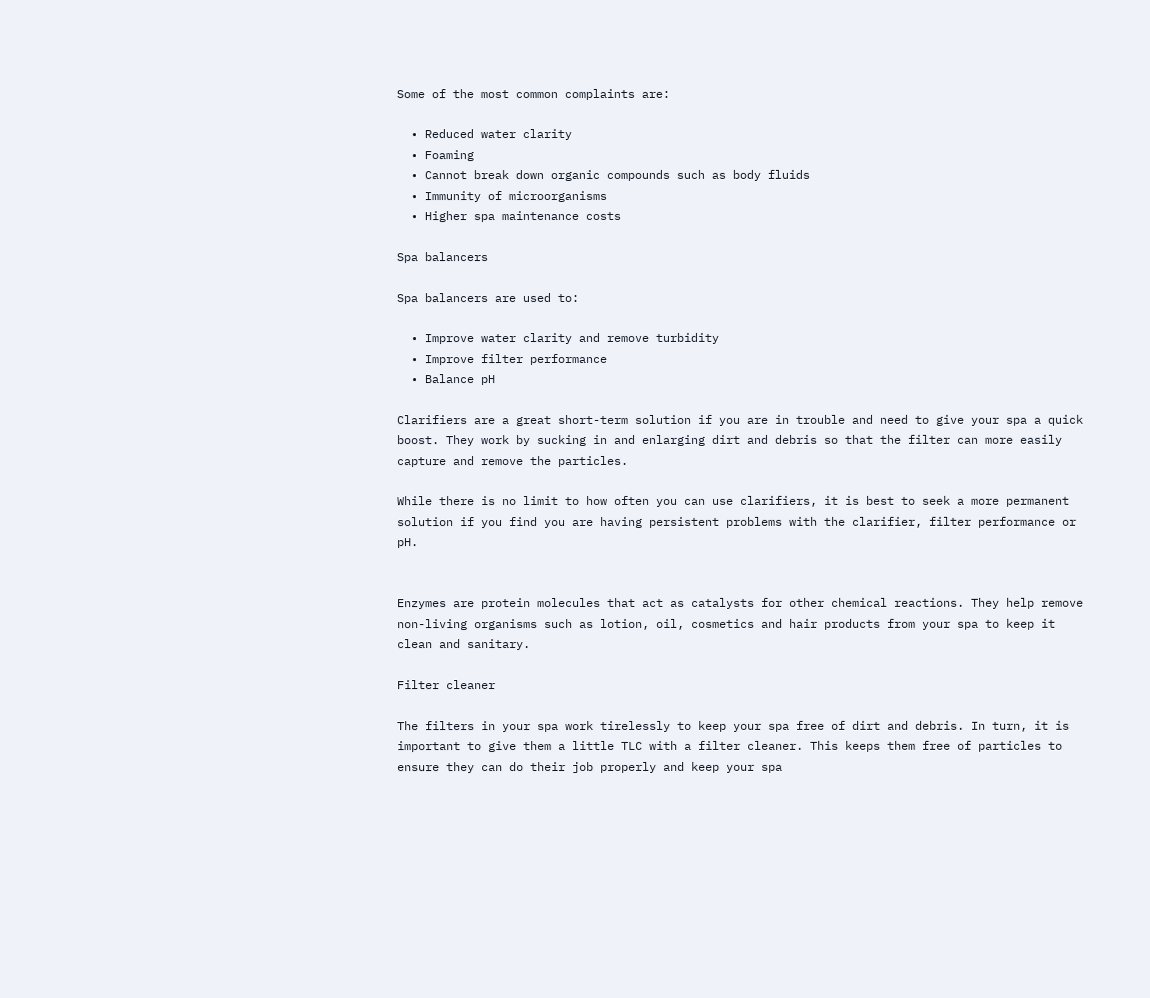Some of the most common complaints are:

  • Reduced water clarity
  • Foaming
  • Cannot break down organic compounds such as body fluids
  • Immunity of microorganisms
  • Higher spa maintenance costs

Spa balancers

Spa balancers are used to:

  • Improve water clarity and remove turbidity
  • Improve filter performance
  • Balance pH

Clarifiers are a great short-term solution if you are in trouble and need to give your spa a quick boost. They work by sucking in and enlarging dirt and debris so that the filter can more easily capture and remove the particles.

While there is no limit to how often you can use clarifiers, it is best to seek a more permanent solution if you find you are having persistent problems with the clarifier, filter performance or pH.


Enzymes are protein molecules that act as catalysts for other chemical reactions. They help remove non-living organisms such as lotion, oil, cosmetics and hair products from your spa to keep it clean and sanitary.

Filter cleaner

The filters in your spa work tirelessly to keep your spa free of dirt and debris. In turn, it is important to give them a little TLC with a filter cleaner. This keeps them free of particles to ensure they can do their job properly and keep your spa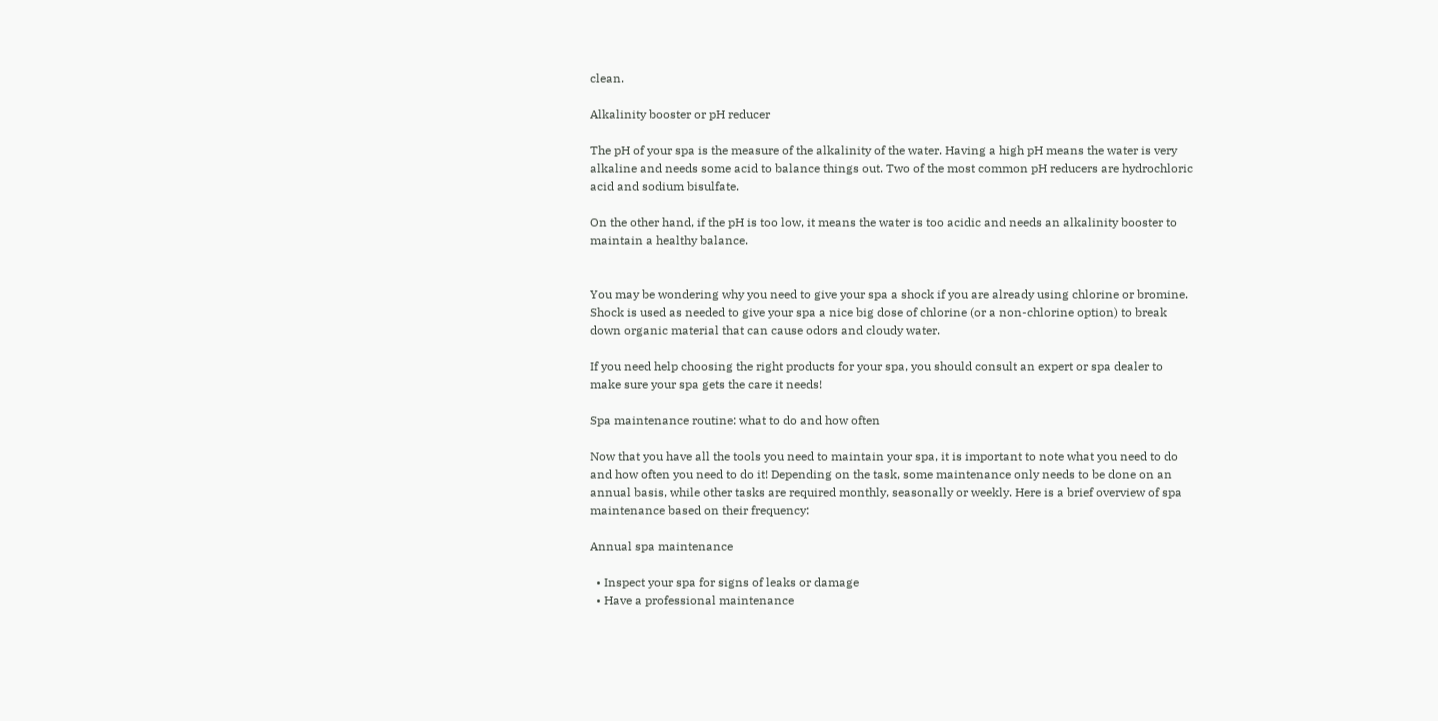clean.

Alkalinity booster or pH reducer

The pH of your spa is the measure of the alkalinity of the water. Having a high pH means the water is very alkaline and needs some acid to balance things out. Two of the most common pH reducers are hydrochloric acid and sodium bisulfate.

On the other hand, if the pH is too low, it means the water is too acidic and needs an alkalinity booster to maintain a healthy balance.


You may be wondering why you need to give your spa a shock if you are already using chlorine or bromine. Shock is used as needed to give your spa a nice big dose of chlorine (or a non-chlorine option) to break down organic material that can cause odors and cloudy water.

If you need help choosing the right products for your spa, you should consult an expert or spa dealer to make sure your spa gets the care it needs!

Spa maintenance routine: what to do and how often

Now that you have all the tools you need to maintain your spa, it is important to note what you need to do and how often you need to do it! Depending on the task, some maintenance only needs to be done on an annual basis, while other tasks are required monthly, seasonally or weekly. Here is a brief overview of spa maintenance based on their frequency:

Annual spa maintenance

  • Inspect your spa for signs of leaks or damage
  • Have a professional maintenance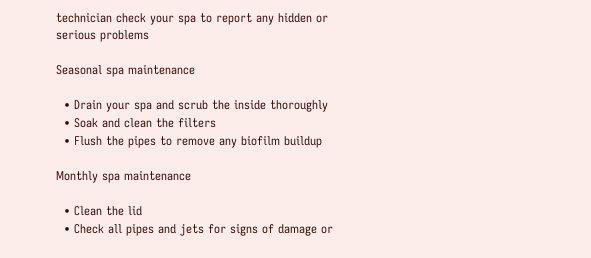technician check your spa to report any hidden or serious problems

Seasonal spa maintenance

  • Drain your spa and scrub the inside thoroughly
  • Soak and clean the filters
  • Flush the pipes to remove any biofilm buildup

Monthly spa maintenance

  • Clean the lid
  • Check all pipes and jets for signs of damage or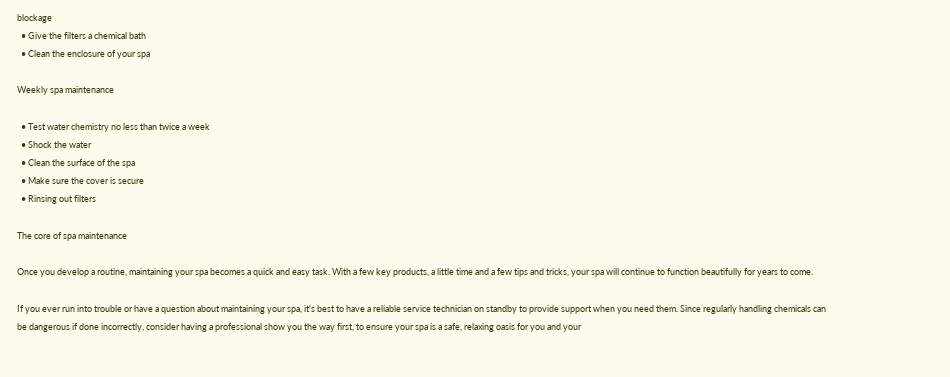blockage
  • Give the filters a chemical bath
  • Clean the enclosure of your spa

Weekly spa maintenance

  • Test water chemistry no less than twice a week
  • Shock the water
  • Clean the surface of the spa
  • Make sure the cover is secure
  • Rinsing out filters

The core of spa maintenance

Once you develop a routine, maintaining your spa becomes a quick and easy task. With a few key products, a little time and a few tips and tricks, your spa will continue to function beautifully for years to come.

If you ever run into trouble or have a question about maintaining your spa, it's best to have a reliable service technician on standby to provide support when you need them. Since regularly handling chemicals can be dangerous if done incorrectly, consider having a professional show you the way first, to ensure your spa is a safe, relaxing oasis for you and your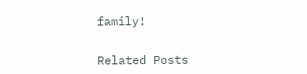family!


Related Posts